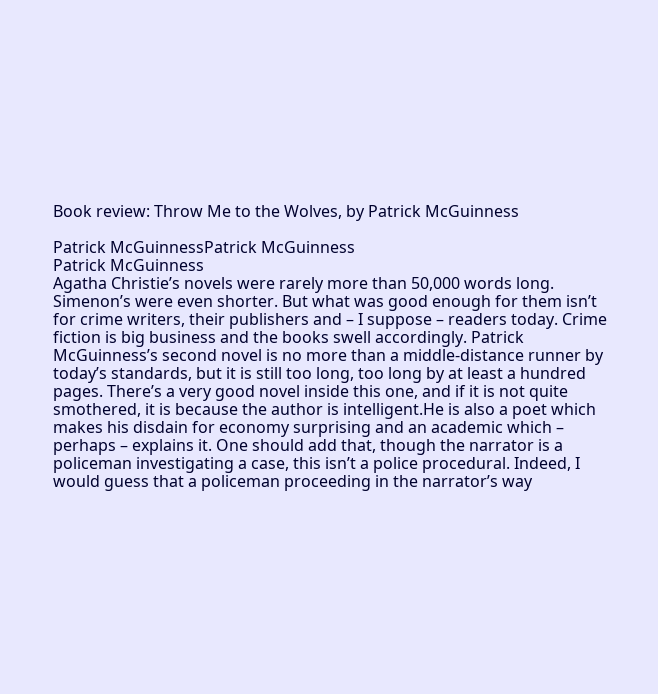Book review: Throw Me to the Wolves, by Patrick McGuinness

Patrick McGuinnessPatrick McGuinness
Patrick McGuinness
Agatha Christie’s novels were rarely more than 50,000 words long. Simenon’s were even shorter. But what was good enough for them isn’t for crime writers, their publishers and – I suppose – readers today. Crime fiction is big business and the books swell accordingly. Patrick McGuinness’s second novel is no more than a middle-distance runner by today’s standards, but it is still too long, too long by at least a hundred pages. There’s a very good novel inside this one, and if it is not quite smothered, it is because the author is intelligent.He is also a poet which makes his disdain for economy surprising and an academic which – perhaps – explains it. One should add that, though the narrator is a policeman investigating a case, this isn’t a police procedural. Indeed, I would guess that a policeman proceeding in the narrator’s way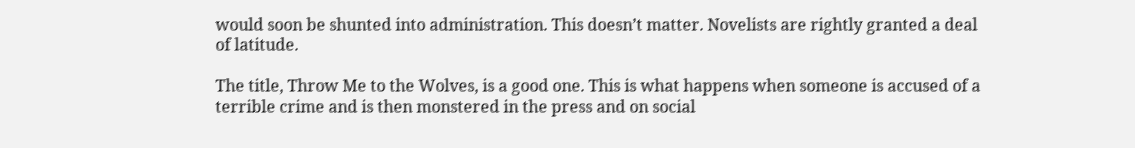would soon be shunted into administration. This doesn’t matter. Novelists are rightly granted a deal of latitude.

The title, Throw Me to the Wolves, is a good one. This is what happens when someone is accused of a terrible crime and is then monstered in the press and on social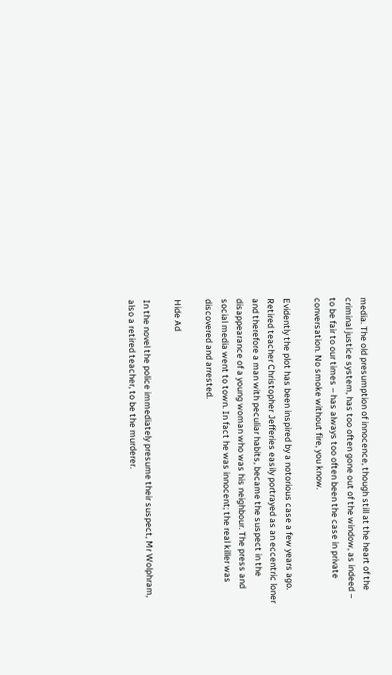media. The old presumption of innocence, though still at the heart of the criminal justice system, has too often gone out of the window, as indeed – to be fair to our times – has always too often been the case in private conversation. No smoke without fire, you know.

Evidently the plot has been inspired by a notorious case a few years ago. Retired teacher Christopher Jefferies easily portrayed as an eccentric loner and therefore a man with peculiar habits, became the suspect in the disappearance of a young woman who was his neighbour. The press and social media went to town. In fact he was innocent; the real killer was discovered and arrested.

Hide Ad

In the novel the police immediately presume their suspect, Mr Wolphram, also a retired teacher, to be the murderer.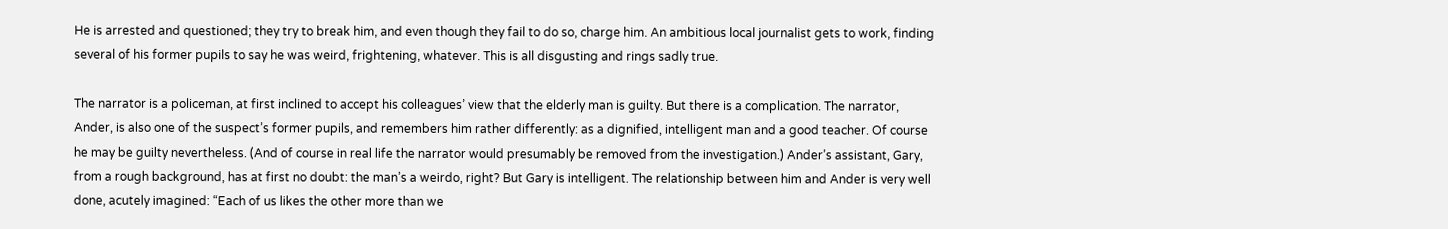He is arrested and questioned; they try to break him, and even though they fail to do so, charge him. An ambitious local journalist gets to work, finding several of his former pupils to say he was weird, frightening, whatever. This is all disgusting and rings sadly true.

The narrator is a policeman, at first inclined to accept his colleagues’ view that the elderly man is guilty. But there is a complication. The narrator, Ander, is also one of the suspect’s former pupils, and remembers him rather differently: as a dignified, intelligent man and a good teacher. Of course he may be guilty nevertheless. (And of course in real life the narrator would presumably be removed from the investigation.) Ander’s assistant, Gary, from a rough background, has at first no doubt: the man’s a weirdo, right? But Gary is intelligent. The relationship between him and Ander is very well done, acutely imagined: “Each of us likes the other more than we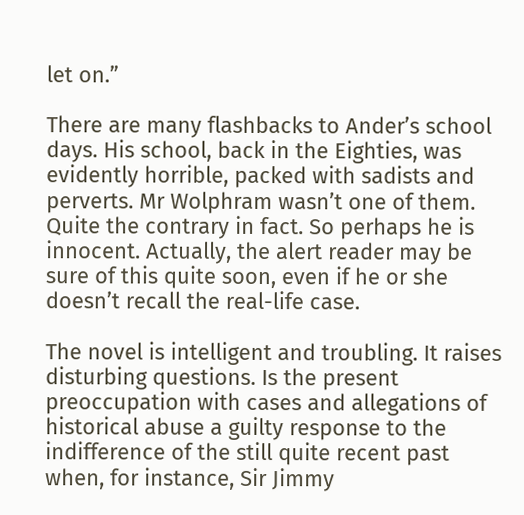let on.”

There are many flashbacks to Ander’s school days. His school, back in the Eighties, was evidently horrible, packed with sadists and perverts. Mr Wolphram wasn’t one of them. Quite the contrary in fact. So perhaps he is innocent. Actually, the alert reader may be sure of this quite soon, even if he or she doesn’t recall the real-life case.

The novel is intelligent and troubling. It raises disturbing questions. Is the present preoccupation with cases and allegations of historical abuse a guilty response to the indifference of the still quite recent past when, for instance, Sir Jimmy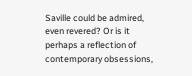Saville could be admired, even revered? Or is it perhaps a reflection of contemporary obsessions,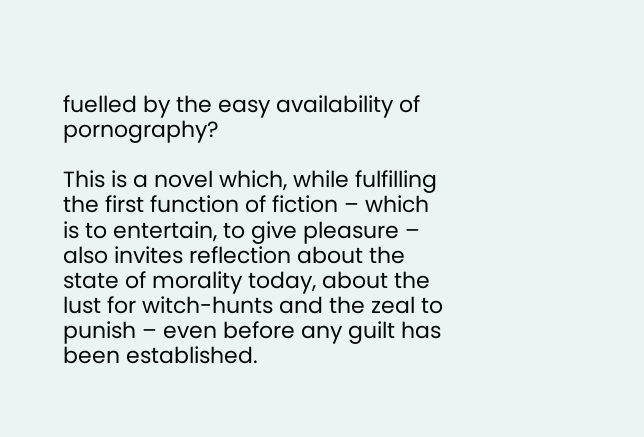fuelled by the easy availability of pornography?

This is a novel which, while fulfilling the first function of fiction – which is to entertain, to give pleasure – also invites reflection about the state of morality today, about the lust for witch-hunts and the zeal to punish – even before any guilt has been established.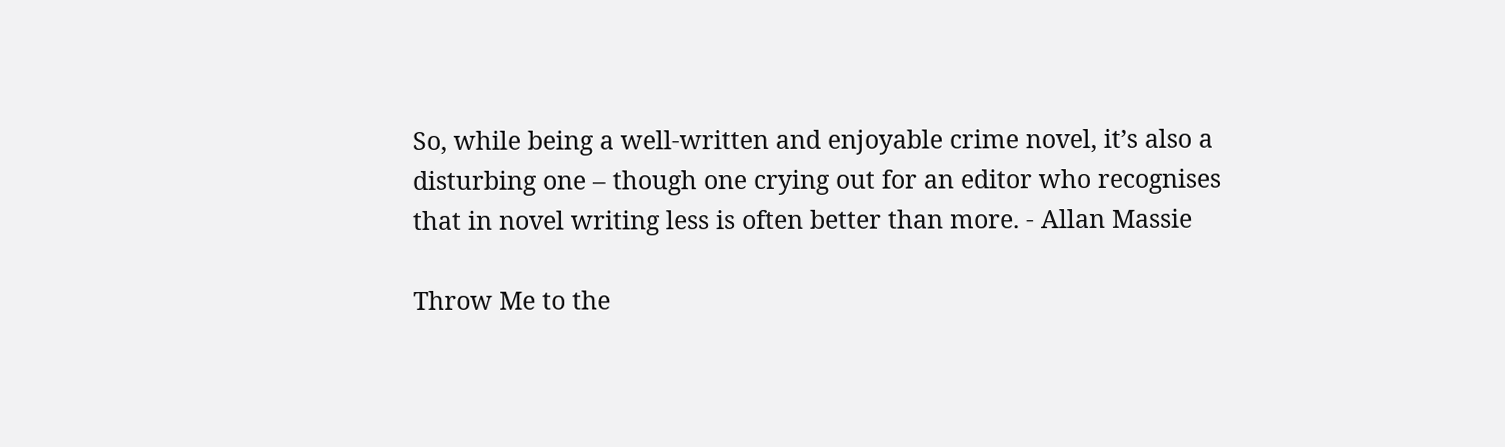So, while being a well-written and enjoyable crime novel, it’s also a disturbing one – though one crying out for an editor who recognises that in novel writing less is often better than more. - Allan Massie

Throw Me to the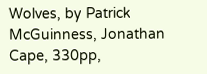Wolves, by Patrick McGuinness, Jonathan Cape, 330pp,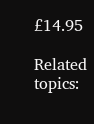£14.95

Related topics: